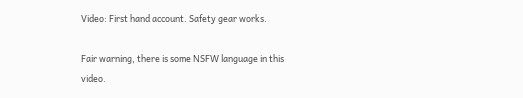Video: First hand account. Safety gear works.

Fair warning, there is some NSFW language in this video.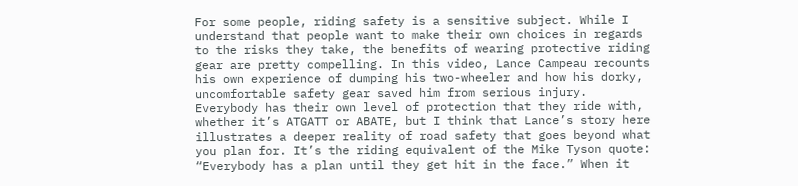For some people, riding safety is a sensitive subject. While I understand that people want to make their own choices in regards to the risks they take, the benefits of wearing protective riding gear are pretty compelling. In this video, Lance Campeau recounts his own experience of dumping his two-wheeler and how his dorky, uncomfortable safety gear saved him from serious injury. Everybody has their own level of protection that they ride with, whether it’s ATGATT or ABATE, but I think that Lance’s story here illustrates a deeper reality of road safety that goes beyond what you plan for. It’s the riding equivalent of the Mike Tyson quote: “Everybody has a plan until they get hit in the face.” When it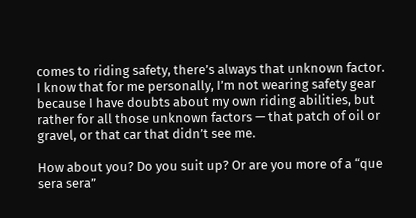comes to riding safety, there’s always that unknown factor. I know that for me personally, I’m not wearing safety gear because I have doubts about my own riding abilities, but rather for all those unknown factors — that patch of oil or gravel, or that car that didn’t see me.

How about you? Do you suit up? Or are you more of a “que sera sera”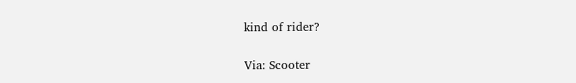kind of rider?

Via: Scooter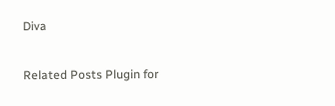Diva

Related Posts Plugin for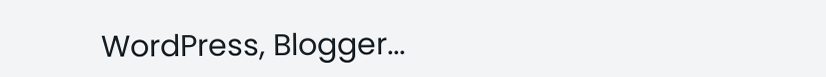WordPress, Blogger...